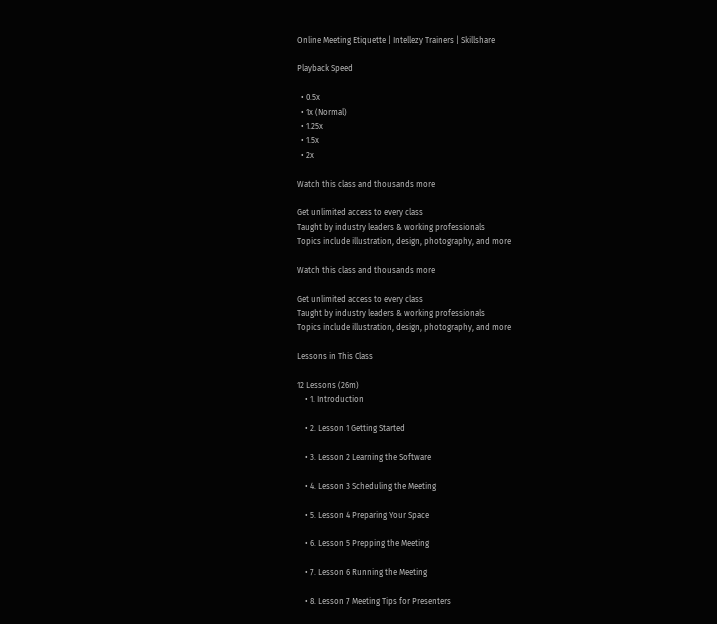Online Meeting Etiquette | Intellezy Trainers | Skillshare

Playback Speed

  • 0.5x
  • 1x (Normal)
  • 1.25x
  • 1.5x
  • 2x

Watch this class and thousands more

Get unlimited access to every class
Taught by industry leaders & working professionals
Topics include illustration, design, photography, and more

Watch this class and thousands more

Get unlimited access to every class
Taught by industry leaders & working professionals
Topics include illustration, design, photography, and more

Lessons in This Class

12 Lessons (26m)
    • 1. Introduction

    • 2. Lesson 1 Getting Started

    • 3. Lesson 2 Learning the Software

    • 4. Lesson 3 Scheduling the Meeting

    • 5. Lesson 4 Preparing Your Space

    • 6. Lesson 5 Prepping the Meeting

    • 7. Lesson 6 Running the Meeting

    • 8. Lesson 7 Meeting Tips for Presenters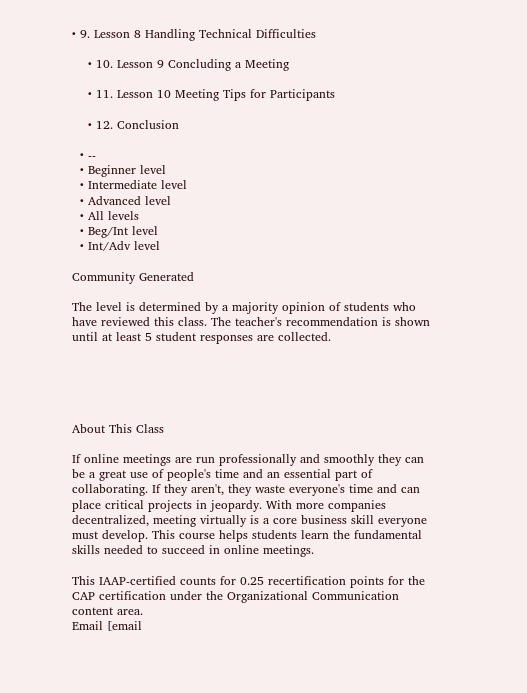• 9. Lesson 8 Handling Technical Difficulties

    • 10. Lesson 9 Concluding a Meeting

    • 11. Lesson 10 Meeting Tips for Participants

    • 12. Conclusion

  • --
  • Beginner level
  • Intermediate level
  • Advanced level
  • All levels
  • Beg/Int level
  • Int/Adv level

Community Generated

The level is determined by a majority opinion of students who have reviewed this class. The teacher's recommendation is shown until at least 5 student responses are collected.





About This Class

If online meetings are run professionally and smoothly they can be a great use of people's time and an essential part of collaborating. If they aren't, they waste everyone's time and can place critical projects in jeopardy. With more companies decentralized, meeting virtually is a core business skill everyone must develop. This course helps students learn the fundamental skills needed to succeed in online meetings.

This IAAP-certified counts for 0.25 recertification points for the CAP certification under the Organizational Communication content area.
Email [email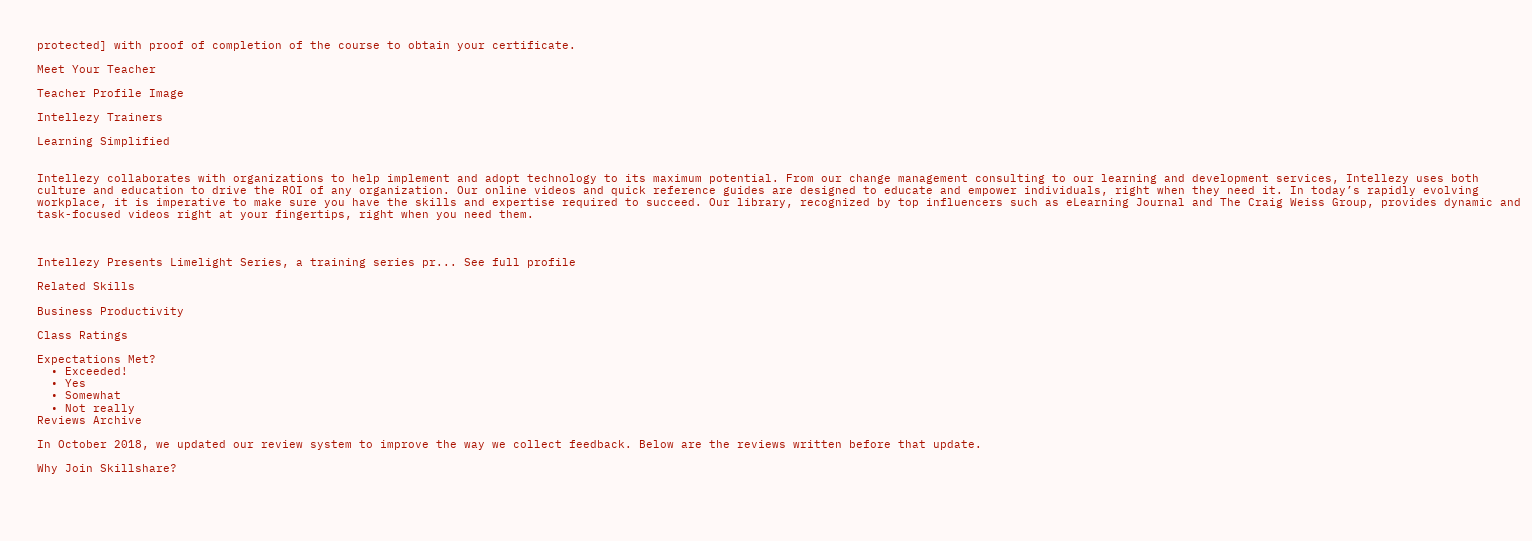protected] with proof of completion of the course to obtain your certificate.

Meet Your Teacher

Teacher Profile Image

Intellezy Trainers

Learning Simplified


Intellezy collaborates with organizations to help implement and adopt technology to its maximum potential. From our change management consulting to our learning and development services, Intellezy uses both culture and education to drive the ROI of any organization. Our online videos and quick reference guides are designed to educate and empower individuals, right when they need it. In today’s rapidly evolving workplace, it is imperative to make sure you have the skills and expertise required to succeed. Our library, recognized by top influencers such as eLearning Journal and The Craig Weiss Group, provides dynamic and task-focused videos right at your fingertips, right when you need them.



Intellezy Presents Limelight Series, a training series pr... See full profile

Related Skills

Business Productivity

Class Ratings

Expectations Met?
  • Exceeded!
  • Yes
  • Somewhat
  • Not really
Reviews Archive

In October 2018, we updated our review system to improve the way we collect feedback. Below are the reviews written before that update.

Why Join Skillshare?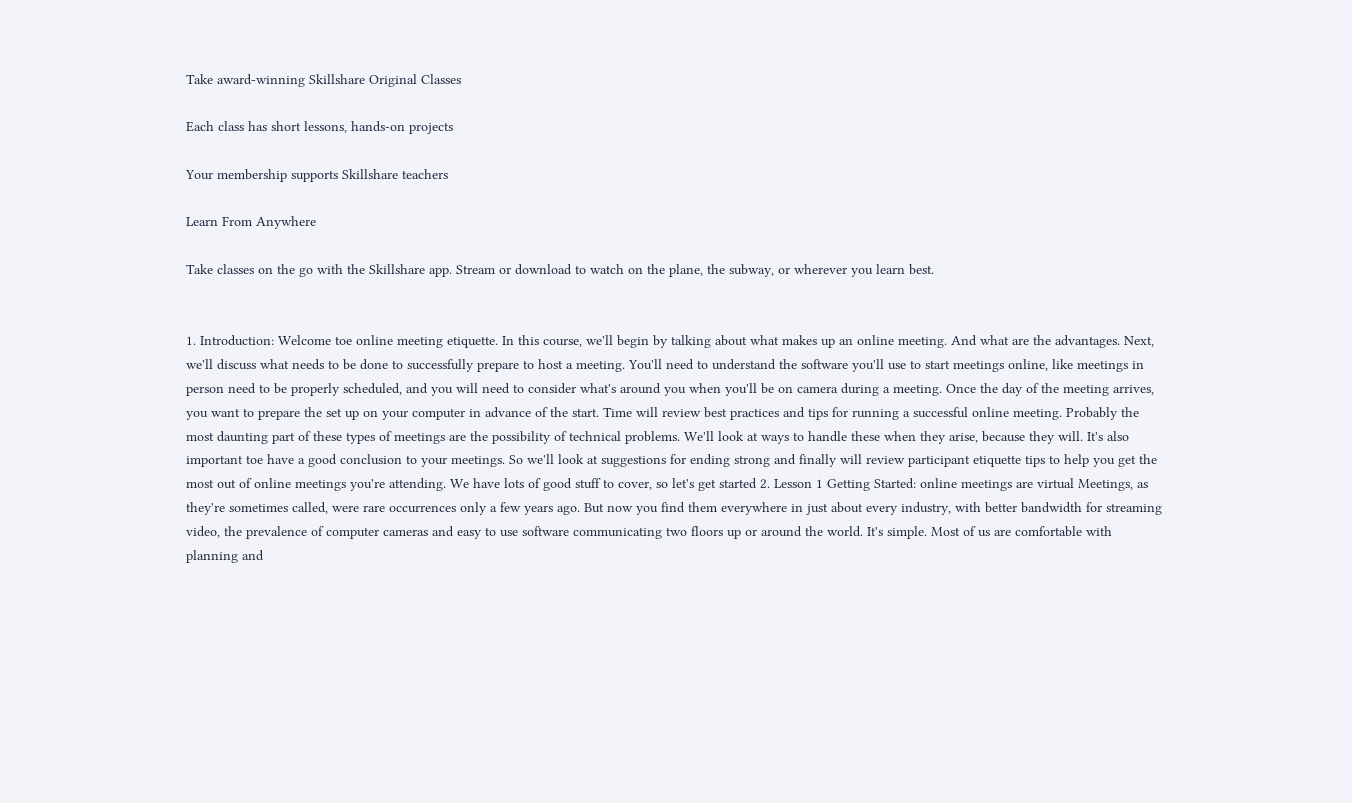Take award-winning Skillshare Original Classes

Each class has short lessons, hands-on projects

Your membership supports Skillshare teachers

Learn From Anywhere

Take classes on the go with the Skillshare app. Stream or download to watch on the plane, the subway, or wherever you learn best.


1. Introduction: Welcome toe online meeting etiquette. In this course, we'll begin by talking about what makes up an online meeting. And what are the advantages. Next, we'll discuss what needs to be done to successfully prepare to host a meeting. You'll need to understand the software you'll use to start meetings online, like meetings in person need to be properly scheduled, and you will need to consider what's around you when you'll be on camera during a meeting. Once the day of the meeting arrives, you want to prepare the set up on your computer in advance of the start. Time will review best practices and tips for running a successful online meeting. Probably the most daunting part of these types of meetings are the possibility of technical problems. We'll look at ways to handle these when they arise, because they will. It's also important toe have a good conclusion to your meetings. So we'll look at suggestions for ending strong and finally will review participant etiquette tips to help you get the most out of online meetings you're attending. We have lots of good stuff to cover, so let's get started 2. Lesson 1 Getting Started: online meetings are virtual Meetings, as they're sometimes called, were rare occurrences only a few years ago. But now you find them everywhere in just about every industry, with better bandwidth for streaming video, the prevalence of computer cameras and easy to use software communicating two floors up or around the world. It's simple. Most of us are comfortable with planning and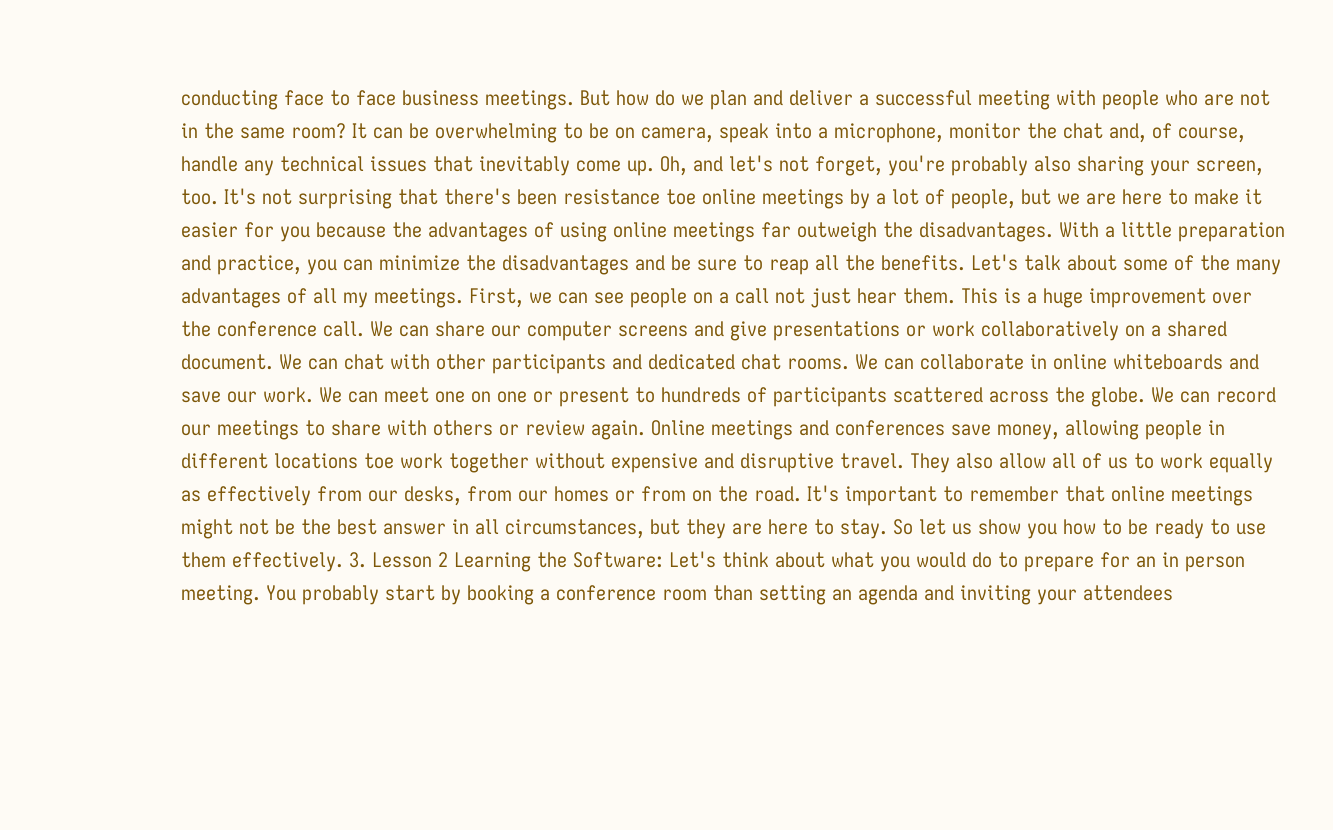conducting face to face business meetings. But how do we plan and deliver a successful meeting with people who are not in the same room? It can be overwhelming to be on camera, speak into a microphone, monitor the chat and, of course, handle any technical issues that inevitably come up. Oh, and let's not forget, you're probably also sharing your screen, too. It's not surprising that there's been resistance toe online meetings by a lot of people, but we are here to make it easier for you because the advantages of using online meetings far outweigh the disadvantages. With a little preparation and practice, you can minimize the disadvantages and be sure to reap all the benefits. Let's talk about some of the many advantages of all my meetings. First, we can see people on a call not just hear them. This is a huge improvement over the conference call. We can share our computer screens and give presentations or work collaboratively on a shared document. We can chat with other participants and dedicated chat rooms. We can collaborate in online whiteboards and save our work. We can meet one on one or present to hundreds of participants scattered across the globe. We can record our meetings to share with others or review again. Online meetings and conferences save money, allowing people in different locations toe work together without expensive and disruptive travel. They also allow all of us to work equally as effectively from our desks, from our homes or from on the road. It's important to remember that online meetings might not be the best answer in all circumstances, but they are here to stay. So let us show you how to be ready to use them effectively. 3. Lesson 2 Learning the Software: Let's think about what you would do to prepare for an in person meeting. You probably start by booking a conference room than setting an agenda and inviting your attendees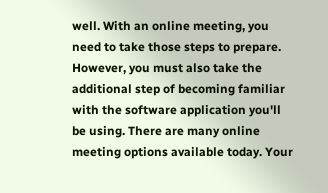well. With an online meeting, you need to take those steps to prepare. However, you must also take the additional step of becoming familiar with the software application you'll be using. There are many online meeting options available today. Your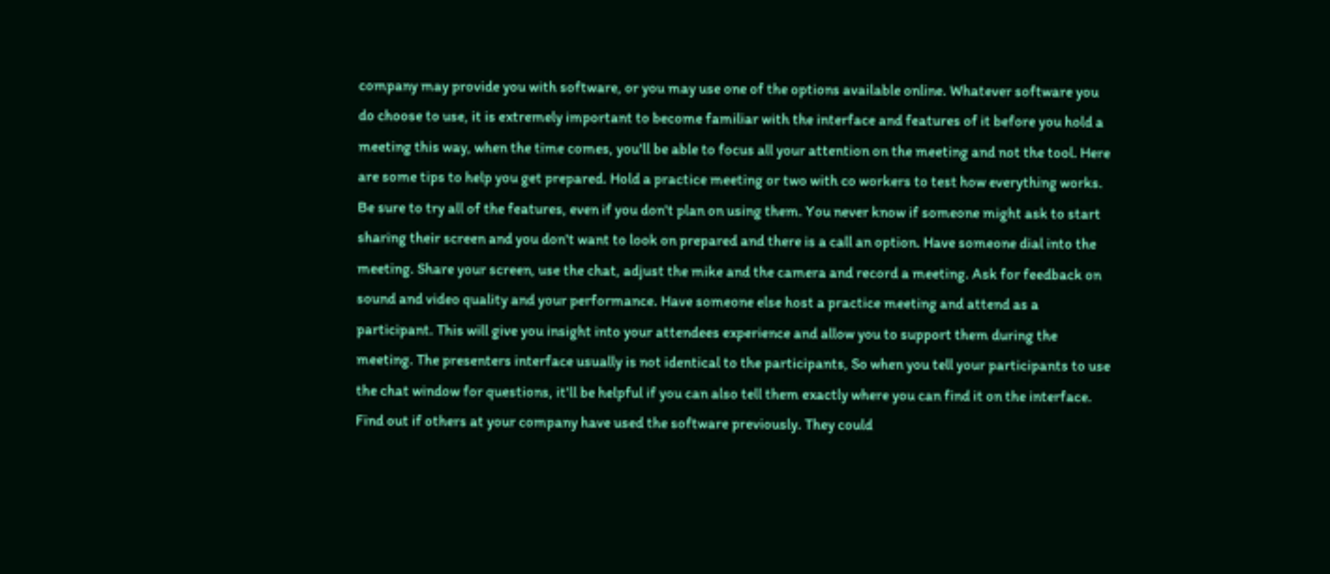company may provide you with software, or you may use one of the options available online. Whatever software you do choose to use, it is extremely important to become familiar with the interface and features of it before you hold a meeting this way, when the time comes, you'll be able to focus all your attention on the meeting and not the tool. Here are some tips to help you get prepared. Hold a practice meeting or two with co workers to test how everything works. Be sure to try all of the features, even if you don't plan on using them. You never know if someone might ask to start sharing their screen and you don't want to look on prepared and there is a call an option. Have someone dial into the meeting. Share your screen, use the chat, adjust the mike and the camera and record a meeting. Ask for feedback on sound and video quality and your performance. Have someone else host a practice meeting and attend as a participant. This will give you insight into your attendees experience and allow you to support them during the meeting. The presenters interface usually is not identical to the participants, So when you tell your participants to use the chat window for questions, it'll be helpful if you can also tell them exactly where you can find it on the interface. Find out if others at your company have used the software previously. They could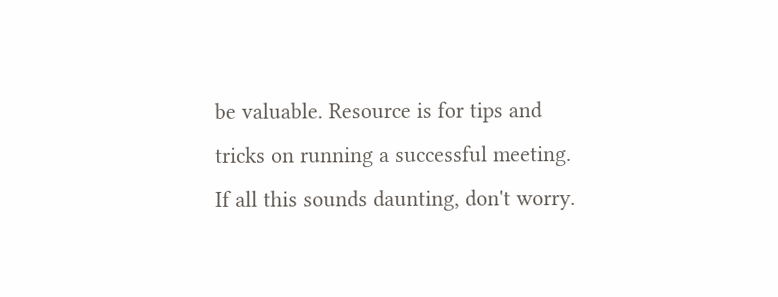be valuable. Resource is for tips and tricks on running a successful meeting. If all this sounds daunting, don't worry.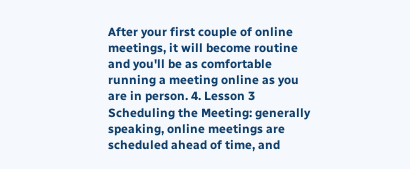After your first couple of online meetings, it will become routine and you'll be as comfortable running a meeting online as you are in person. 4. Lesson 3 Scheduling the Meeting: generally speaking, online meetings are scheduled ahead of time, and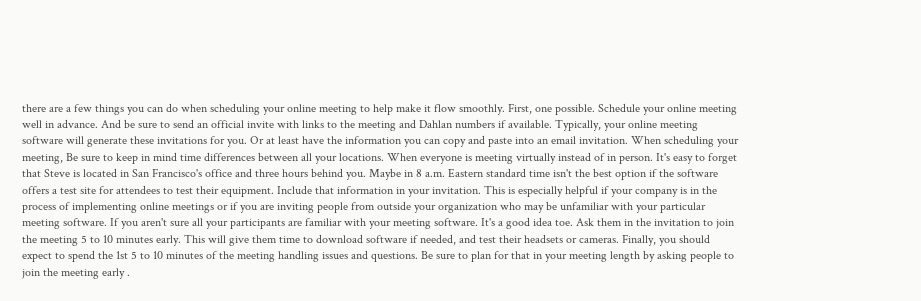there are a few things you can do when scheduling your online meeting to help make it flow smoothly. First, one possible. Schedule your online meeting well in advance. And be sure to send an official invite with links to the meeting and Dahlan numbers if available. Typically, your online meeting software will generate these invitations for you. Or at least have the information you can copy and paste into an email invitation. When scheduling your meeting, Be sure to keep in mind time differences between all your locations. When everyone is meeting virtually instead of in person. It's easy to forget that Steve is located in San Francisco's office and three hours behind you. Maybe in 8 a.m. Eastern standard time isn't the best option if the software offers a test site for attendees to test their equipment. Include that information in your invitation. This is especially helpful if your company is in the process of implementing online meetings or if you are inviting people from outside your organization who may be unfamiliar with your particular meeting software. If you aren't sure all your participants are familiar with your meeting software. It's a good idea toe. Ask them in the invitation to join the meeting 5 to 10 minutes early. This will give them time to download software if needed, and test their headsets or cameras. Finally, you should expect to spend the 1st 5 to 10 minutes of the meeting handling issues and questions. Be sure to plan for that in your meeting length by asking people to join the meeting early .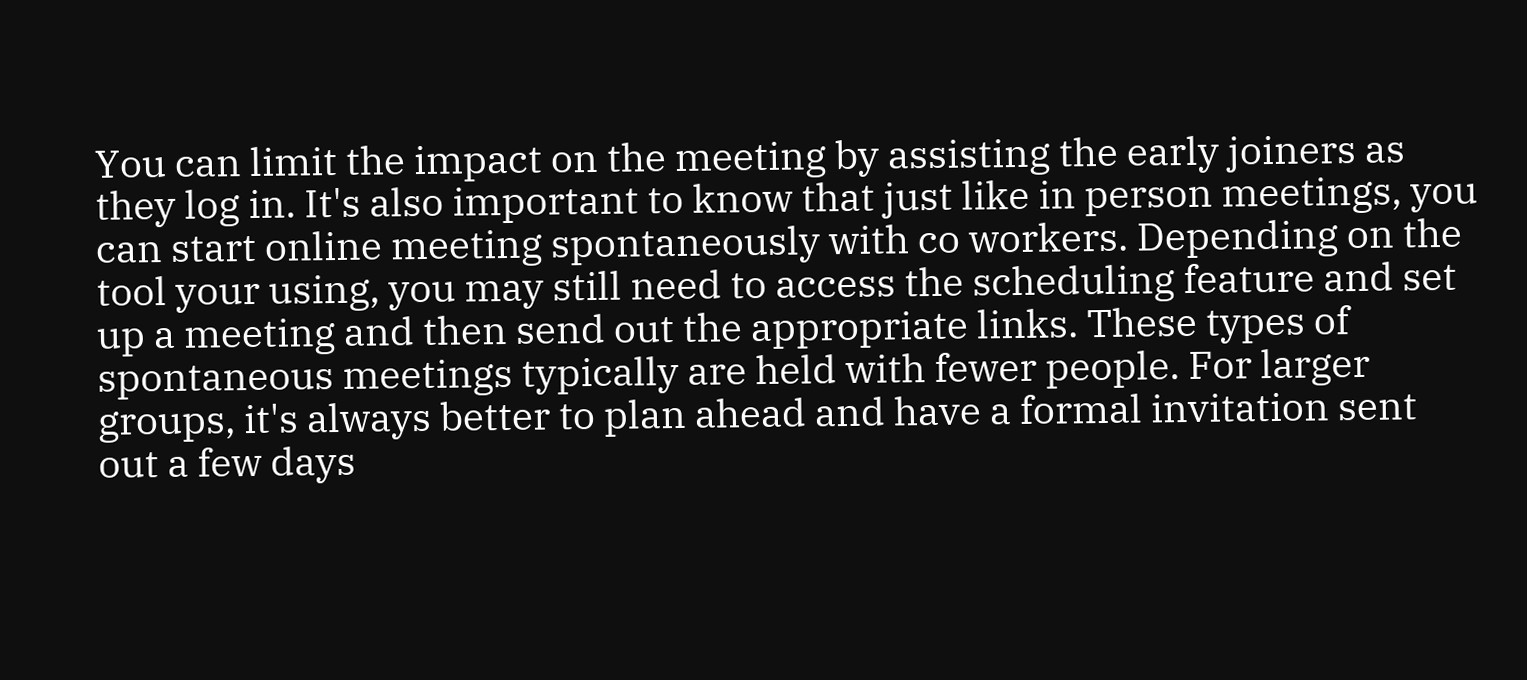You can limit the impact on the meeting by assisting the early joiners as they log in. It's also important to know that just like in person meetings, you can start online meeting spontaneously with co workers. Depending on the tool your using, you may still need to access the scheduling feature and set up a meeting and then send out the appropriate links. These types of spontaneous meetings typically are held with fewer people. For larger groups, it's always better to plan ahead and have a formal invitation sent out a few days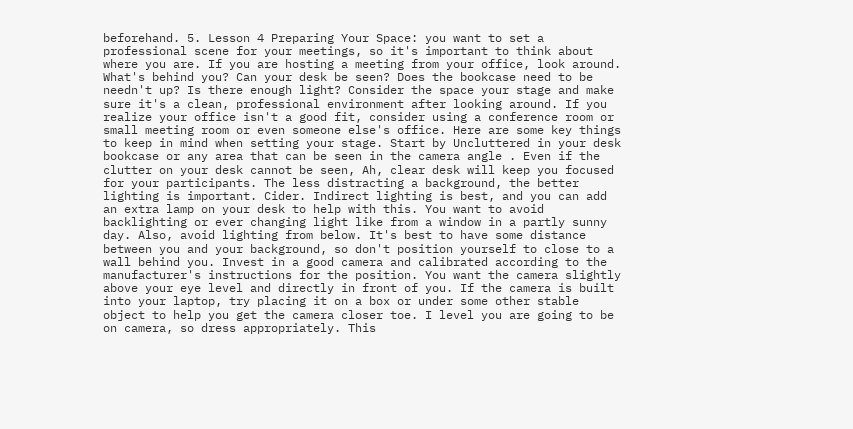beforehand. 5. Lesson 4 Preparing Your Space: you want to set a professional scene for your meetings, so it's important to think about where you are. If you are hosting a meeting from your office, look around. What's behind you? Can your desk be seen? Does the bookcase need to be needn't up? Is there enough light? Consider the space your stage and make sure it's a clean, professional environment after looking around. If you realize your office isn't a good fit, consider using a conference room or small meeting room or even someone else's office. Here are some key things to keep in mind when setting your stage. Start by Uncluttered in your desk bookcase or any area that can be seen in the camera angle . Even if the clutter on your desk cannot be seen, Ah, clear desk will keep you focused for your participants. The less distracting a background, the better lighting is important. Cider. Indirect lighting is best, and you can add an extra lamp on your desk to help with this. You want to avoid backlighting or ever changing light like from a window in a partly sunny day. Also, avoid lighting from below. It's best to have some distance between you and your background, so don't position yourself to close to a wall behind you. Invest in a good camera and calibrated according to the manufacturer's instructions for the position. You want the camera slightly above your eye level and directly in front of you. If the camera is built into your laptop, try placing it on a box or under some other stable object to help you get the camera closer toe. I level you are going to be on camera, so dress appropriately. This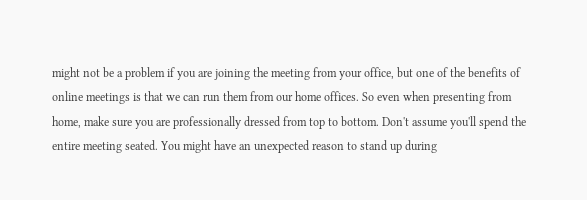might not be a problem if you are joining the meeting from your office, but one of the benefits of online meetings is that we can run them from our home offices. So even when presenting from home, make sure you are professionally dressed from top to bottom. Don't assume you'll spend the entire meeting seated. You might have an unexpected reason to stand up during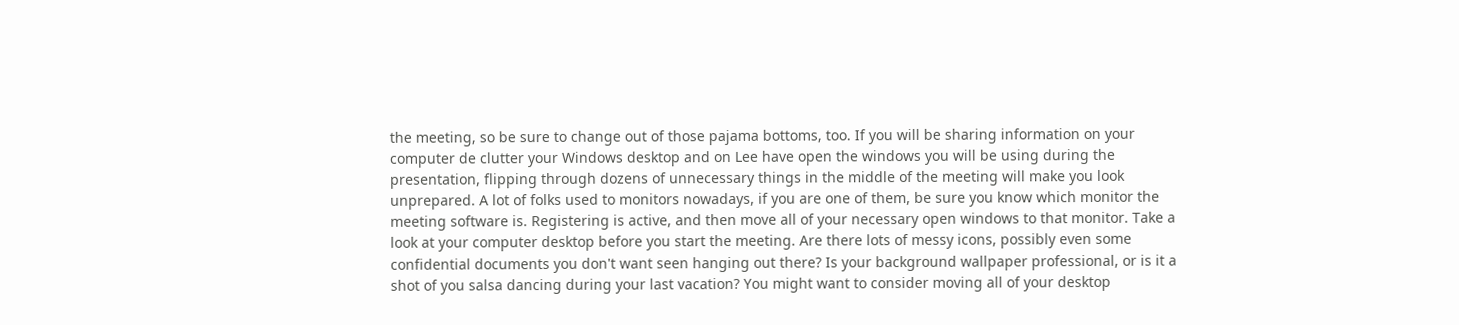the meeting, so be sure to change out of those pajama bottoms, too. If you will be sharing information on your computer de clutter your Windows desktop and on Lee have open the windows you will be using during the presentation, flipping through dozens of unnecessary things in the middle of the meeting will make you look unprepared. A lot of folks used to monitors nowadays, if you are one of them, be sure you know which monitor the meeting software is. Registering is active, and then move all of your necessary open windows to that monitor. Take a look at your computer desktop before you start the meeting. Are there lots of messy icons, possibly even some confidential documents you don't want seen hanging out there? Is your background wallpaper professional, or is it a shot of you salsa dancing during your last vacation? You might want to consider moving all of your desktop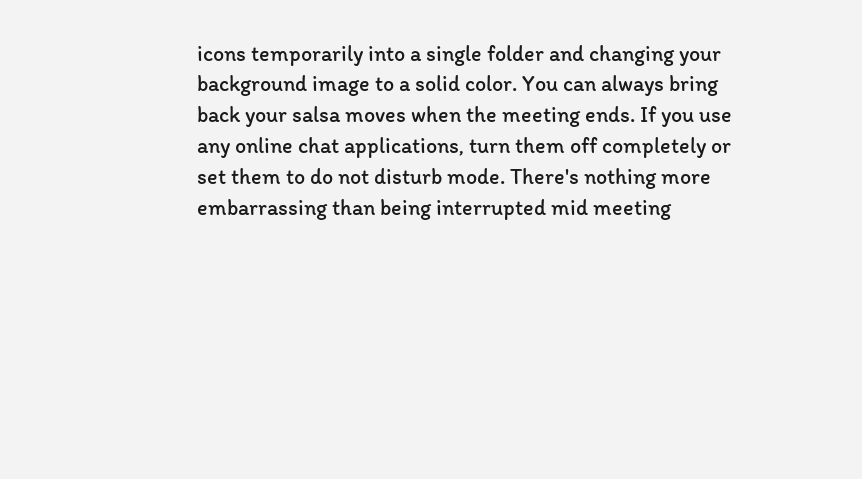icons temporarily into a single folder and changing your background image to a solid color. You can always bring back your salsa moves when the meeting ends. If you use any online chat applications, turn them off completely or set them to do not disturb mode. There's nothing more embarrassing than being interrupted mid meeting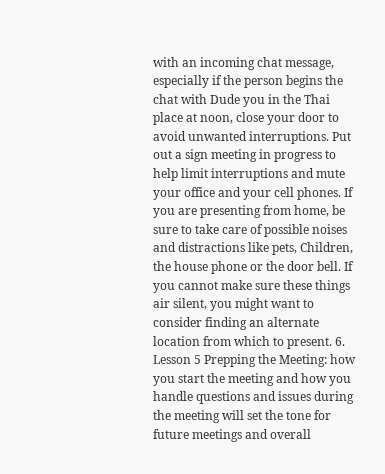with an incoming chat message, especially if the person begins the chat with Dude you in the Thai place at noon, close your door to avoid unwanted interruptions. Put out a sign meeting in progress to help limit interruptions and mute your office and your cell phones. If you are presenting from home, be sure to take care of possible noises and distractions like pets, Children, the house phone or the door bell. If you cannot make sure these things air silent, you might want to consider finding an alternate location from which to present. 6. Lesson 5 Prepping the Meeting: how you start the meeting and how you handle questions and issues during the meeting will set the tone for future meetings and overall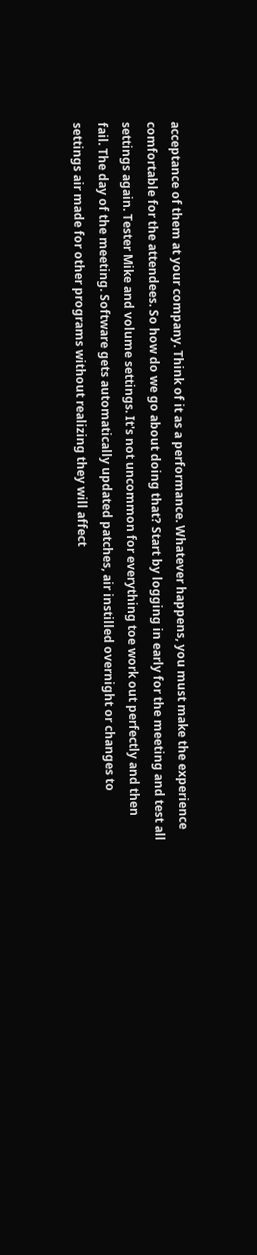acceptance of them at your company. Think of it as a performance. Whatever happens, you must make the experience comfortable for the attendees. So how do we go about doing that? Start by logging in early for the meeting and test all settings again. Tester Mike and volume settings. It's not uncommon for everything toe work out perfectly and then fail. The day of the meeting. Software gets automatically updated patches, air instilled overnight or changes to settings air made for other programs without realizing they will affect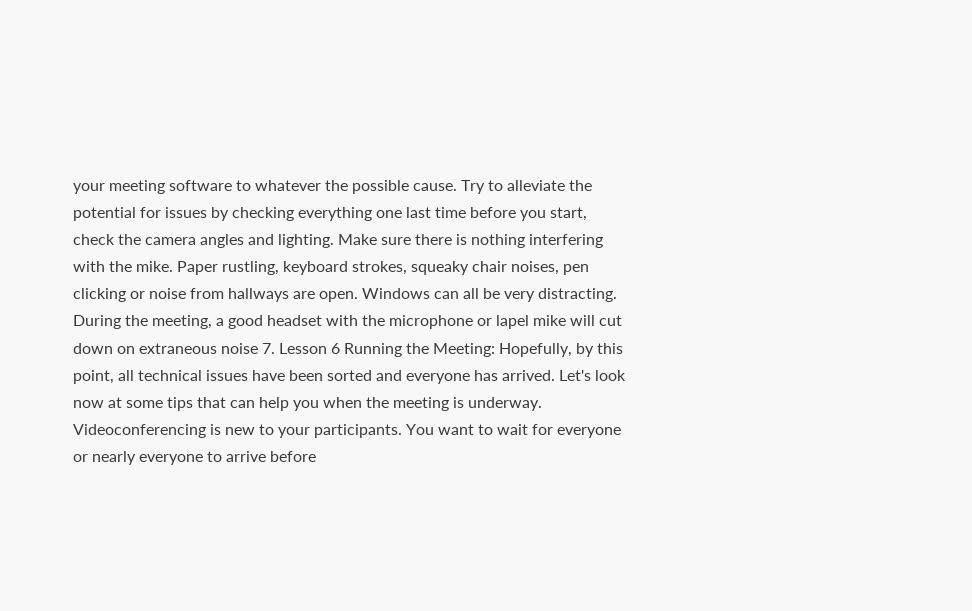your meeting software to whatever the possible cause. Try to alleviate the potential for issues by checking everything one last time before you start, check the camera angles and lighting. Make sure there is nothing interfering with the mike. Paper rustling, keyboard strokes, squeaky chair noises, pen clicking or noise from hallways are open. Windows can all be very distracting. During the meeting, a good headset with the microphone or lapel mike will cut down on extraneous noise 7. Lesson 6 Running the Meeting: Hopefully, by this point, all technical issues have been sorted and everyone has arrived. Let's look now at some tips that can help you when the meeting is underway. Videoconferencing is new to your participants. You want to wait for everyone or nearly everyone to arrive before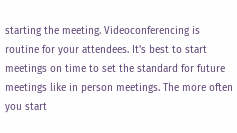starting the meeting. Videoconferencing is routine for your attendees. It's best to start meetings on time to set the standard for future meetings like in person meetings. The more often you start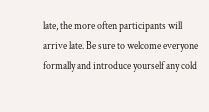late, the more often participants will arrive late. Be sure to welcome everyone formally and introduce yourself any cold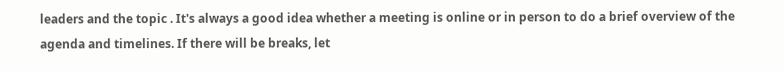leaders and the topic . It's always a good idea whether a meeting is online or in person to do a brief overview of the agenda and timelines. If there will be breaks, let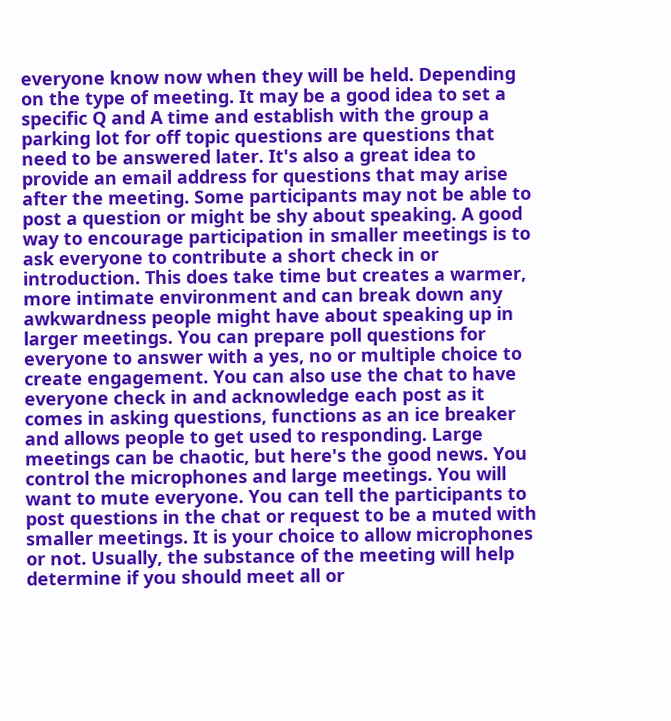everyone know now when they will be held. Depending on the type of meeting. It may be a good idea to set a specific Q and A time and establish with the group a parking lot for off topic questions are questions that need to be answered later. It's also a great idea to provide an email address for questions that may arise after the meeting. Some participants may not be able to post a question or might be shy about speaking. A good way to encourage participation in smaller meetings is to ask everyone to contribute a short check in or introduction. This does take time but creates a warmer, more intimate environment and can break down any awkwardness people might have about speaking up in larger meetings. You can prepare poll questions for everyone to answer with a yes, no or multiple choice to create engagement. You can also use the chat to have everyone check in and acknowledge each post as it comes in asking questions, functions as an ice breaker and allows people to get used to responding. Large meetings can be chaotic, but here's the good news. You control the microphones and large meetings. You will want to mute everyone. You can tell the participants to post questions in the chat or request to be a muted with smaller meetings. It is your choice to allow microphones or not. Usually, the substance of the meeting will help determine if you should meet all or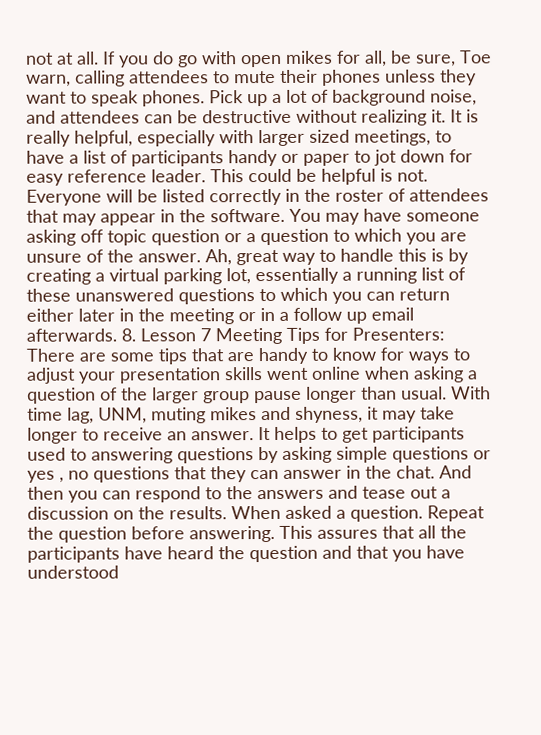not at all. If you do go with open mikes for all, be sure, Toe warn, calling attendees to mute their phones unless they want to speak phones. Pick up a lot of background noise, and attendees can be destructive without realizing it. It is really helpful, especially with larger sized meetings, to have a list of participants handy or paper to jot down for easy reference leader. This could be helpful is not. Everyone will be listed correctly in the roster of attendees that may appear in the software. You may have someone asking off topic question or a question to which you are unsure of the answer. Ah, great way to handle this is by creating a virtual parking lot, essentially a running list of these unanswered questions to which you can return either later in the meeting or in a follow up email afterwards. 8. Lesson 7 Meeting Tips for Presenters: There are some tips that are handy to know for ways to adjust your presentation skills went online when asking a question of the larger group pause longer than usual. With time lag, UNM, muting mikes and shyness, it may take longer to receive an answer. It helps to get participants used to answering questions by asking simple questions or yes , no questions that they can answer in the chat. And then you can respond to the answers and tease out a discussion on the results. When asked a question. Repeat the question before answering. This assures that all the participants have heard the question and that you have understood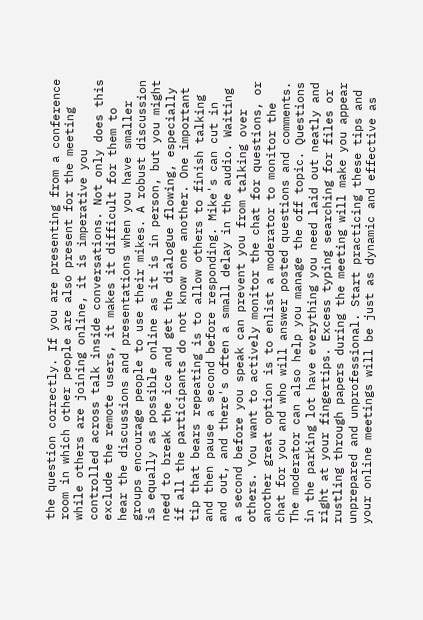the question correctly. If you are presenting from a conference room in which other people are also present for the meeting while others are joining online, it is imperative you controlled across talk inside conversations. Not only does this exclude the remote users, it makes it difficult for them to hear the discussions and presentations when you have smaller groups encourage people to use their mikes. A robust discussion is equally as possible online as it is in person, but you might need to break the ice and get the dialogue flowing, especially if all the participants do not know one another. One important tip that bears repeating is to allow others to finish talking and then pause a second before responding. Mike's can cut in and out, and there's often a small delay in the audio. Waiting a second before you speak can prevent you from talking over others. You want to actively monitor the chat for questions, or another great option is to enlist a moderator to monitor the chat for you and who will answer posted questions and comments. The moderator can also help you manage the off topic. Questions in the parking lot have everything you need laid out neatly and right at your fingertips. Excess typing searching for files or rustling through papers during the meeting will make you appear unprepared and unprofessional. Start practicing these tips and your online meetings will be just as dynamic and effective as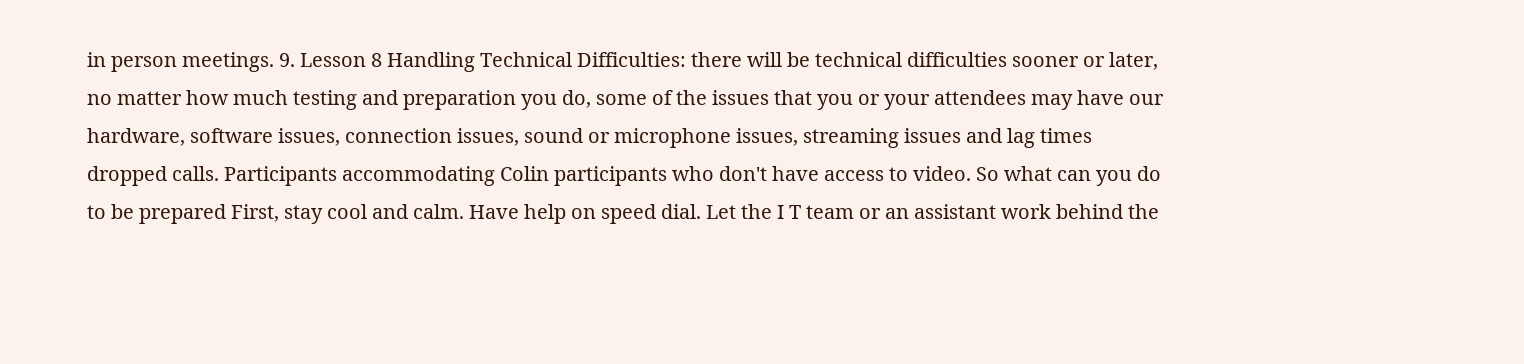in person meetings. 9. Lesson 8 Handling Technical Difficulties: there will be technical difficulties sooner or later, no matter how much testing and preparation you do, some of the issues that you or your attendees may have our hardware, software issues, connection issues, sound or microphone issues, streaming issues and lag times dropped calls. Participants accommodating Colin participants who don't have access to video. So what can you do to be prepared First, stay cool and calm. Have help on speed dial. Let the I T team or an assistant work behind the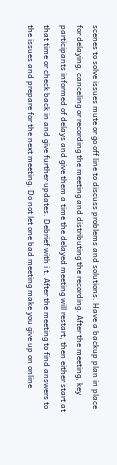scenes to solve issues mute or go off line to discuss problems and solutions. Have a backup plan in place for delaying, canceling or recording the meeting and distributing the recording. After the meeting, key participants informed of delays and give them a time the delayed meeting will restart, then either start at that time or check back in and give further updates. Debrief with i t. After the meeting to find answers to the issues and prepare for the next meeting. Do not let one bad meeting make you give up on online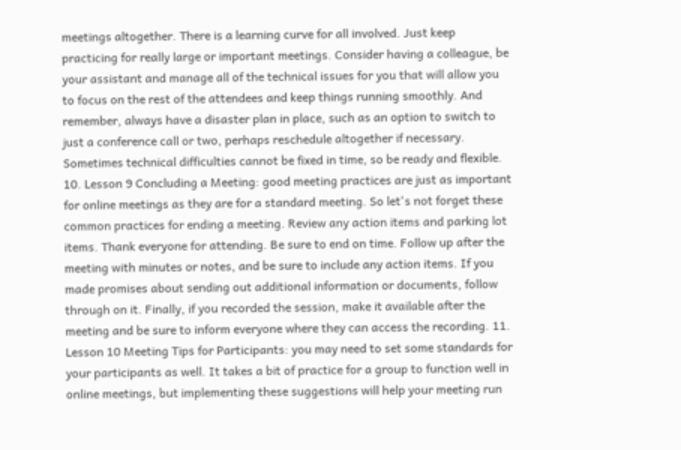meetings altogether. There is a learning curve for all involved. Just keep practicing for really large or important meetings. Consider having a colleague, be your assistant and manage all of the technical issues for you that will allow you to focus on the rest of the attendees and keep things running smoothly. And remember, always have a disaster plan in place, such as an option to switch to just a conference call or two, perhaps reschedule altogether if necessary. Sometimes technical difficulties cannot be fixed in time, so be ready and flexible. 10. Lesson 9 Concluding a Meeting: good meeting practices are just as important for online meetings as they are for a standard meeting. So let's not forget these common practices for ending a meeting. Review any action items and parking lot items. Thank everyone for attending. Be sure to end on time. Follow up after the meeting with minutes or notes, and be sure to include any action items. If you made promises about sending out additional information or documents, follow through on it. Finally, if you recorded the session, make it available after the meeting and be sure to inform everyone where they can access the recording. 11. Lesson 10 Meeting Tips for Participants: you may need to set some standards for your participants as well. It takes a bit of practice for a group to function well in online meetings, but implementing these suggestions will help your meeting run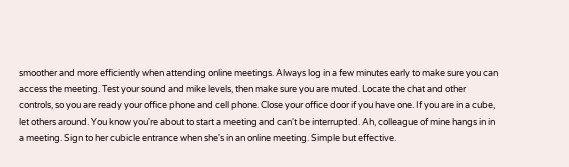smoother and more efficiently when attending online meetings. Always log in a few minutes early to make sure you can access the meeting. Test your sound and mike levels, then make sure you are muted. Locate the chat and other controls, so you are ready your office phone and cell phone. Close your office door if you have one. If you are in a cube, let others around. You know you're about to start a meeting and can't be interrupted. Ah, colleague of mine hangs in in a meeting. Sign to her cubicle entrance when she's in an online meeting. Simple but effective.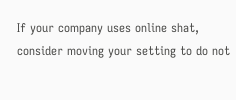If your company uses online shat, consider moving your setting to do not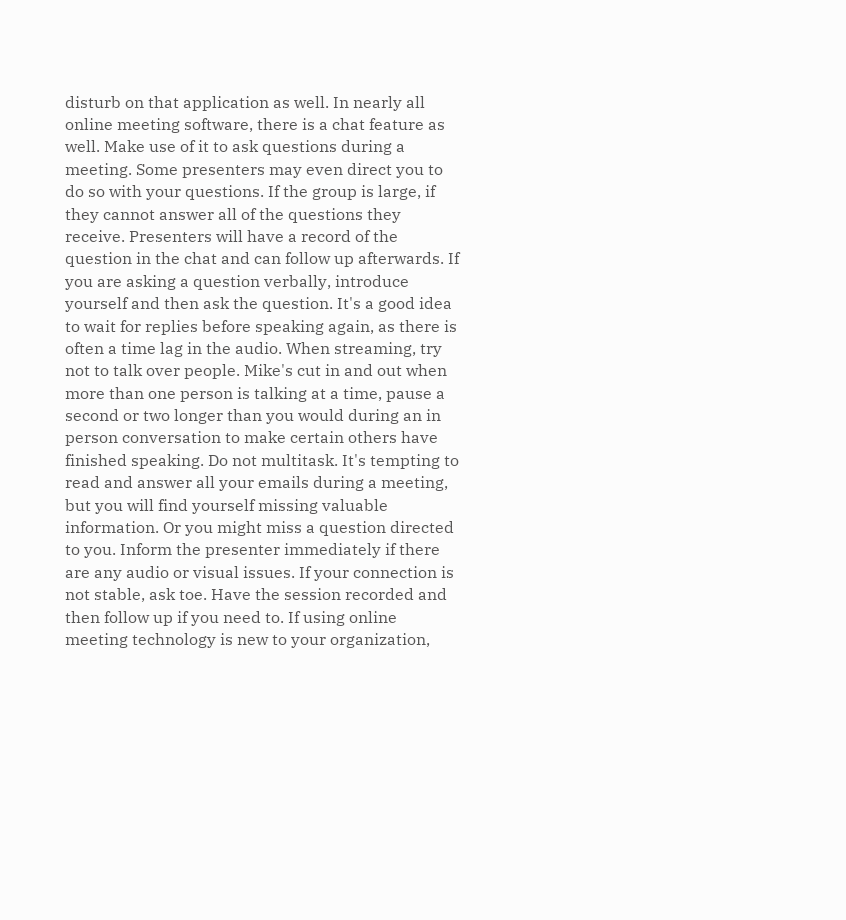disturb on that application as well. In nearly all online meeting software, there is a chat feature as well. Make use of it to ask questions during a meeting. Some presenters may even direct you to do so with your questions. If the group is large, if they cannot answer all of the questions they receive. Presenters will have a record of the question in the chat and can follow up afterwards. If you are asking a question verbally, introduce yourself and then ask the question. It's a good idea to wait for replies before speaking again, as there is often a time lag in the audio. When streaming, try not to talk over people. Mike's cut in and out when more than one person is talking at a time, pause a second or two longer than you would during an in person conversation to make certain others have finished speaking. Do not multitask. It's tempting to read and answer all your emails during a meeting, but you will find yourself missing valuable information. Or you might miss a question directed to you. Inform the presenter immediately if there are any audio or visual issues. If your connection is not stable, ask toe. Have the session recorded and then follow up if you need to. If using online meeting technology is new to your organization,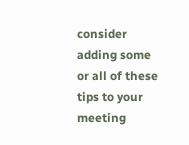consider adding some or all of these tips to your meeting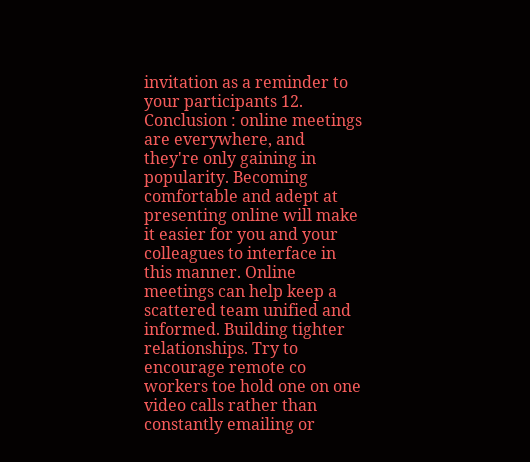invitation as a reminder to your participants 12. Conclusion : online meetings are everywhere, and they're only gaining in popularity. Becoming comfortable and adept at presenting online will make it easier for you and your colleagues to interface in this manner. Online meetings can help keep a scattered team unified and informed. Building tighter relationships. Try to encourage remote co workers toe hold one on one video calls rather than constantly emailing or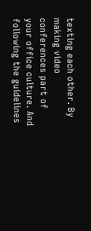texting each other. By making video conferences part of your office culture. And following the guidelines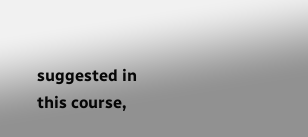suggested in this course,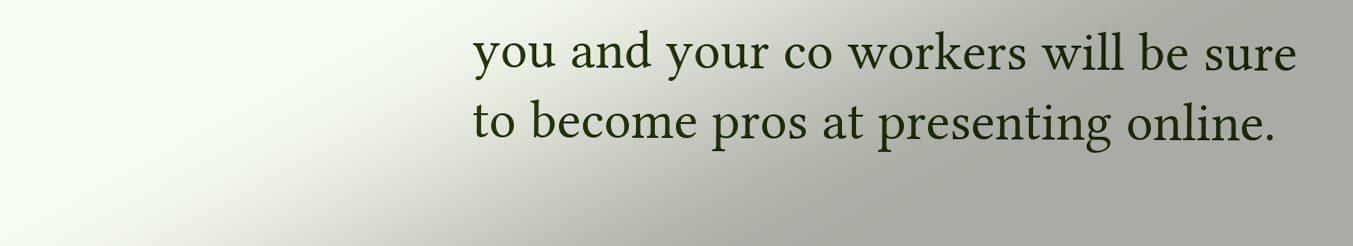you and your co workers will be sure to become pros at presenting online.